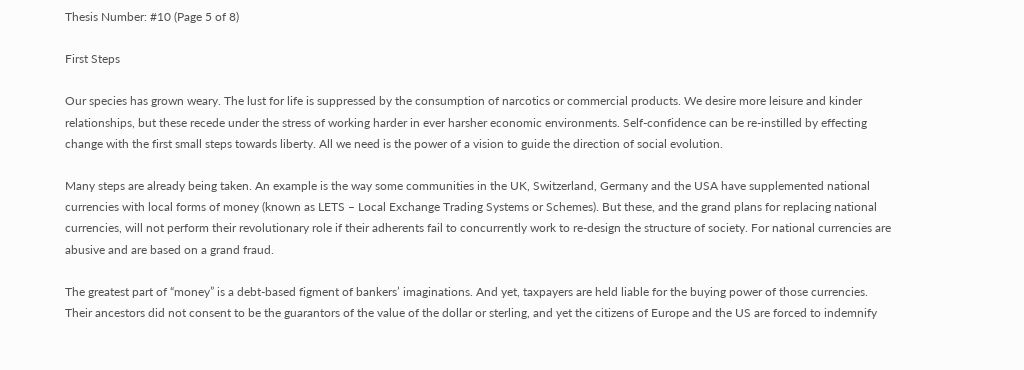Thesis Number: #10 (Page 5 of 8)

First Steps

Our species has grown weary. The lust for life is suppressed by the consumption of narcotics or commercial products. We desire more leisure and kinder relationships, but these recede under the stress of working harder in ever harsher economic environments. Self-confidence can be re-instilled by effecting change with the first small steps towards liberty. All we need is the power of a vision to guide the direction of social evolution.

Many steps are already being taken. An example is the way some communities in the UK, Switzerland, Germany and the USA have supplemented national currencies with local forms of money (known as LETS – Local Exchange Trading Systems or Schemes). But these, and the grand plans for replacing national currencies, will not perform their revolutionary role if their adherents fail to concurrently work to re-design the structure of society. For national currencies are abusive and are based on a grand fraud.

The greatest part of “money” is a debt-based figment of bankers’ imaginations. And yet, taxpayers are held liable for the buying power of those currencies. Their ancestors did not consent to be the guarantors of the value of the dollar or sterling, and yet the citizens of Europe and the US are forced to indemnify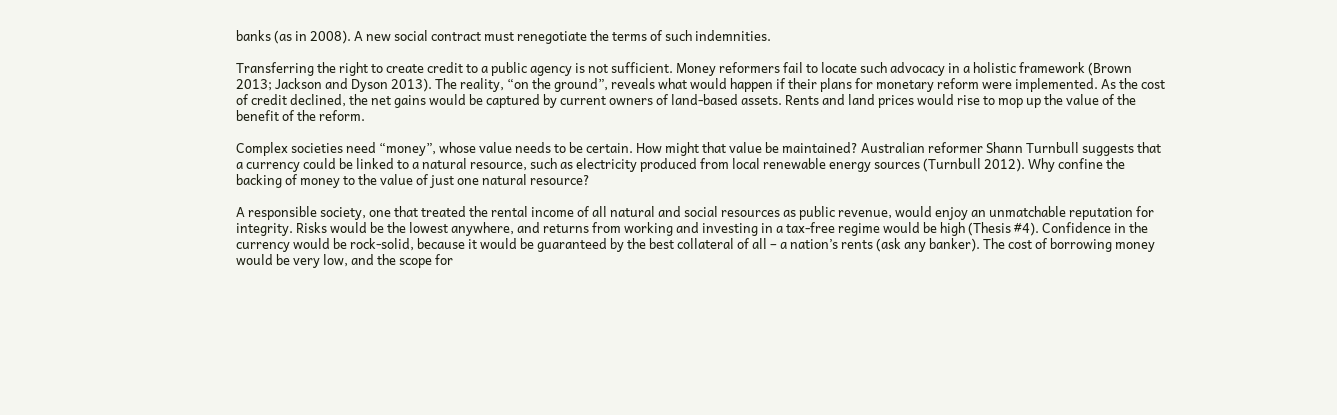banks (as in 2008). A new social contract must renegotiate the terms of such indemnities.

Transferring the right to create credit to a public agency is not sufficient. Money reformers fail to locate such advocacy in a holistic framework (Brown 2013; Jackson and Dyson 2013). The reality, “on the ground”, reveals what would happen if their plans for monetary reform were implemented. As the cost of credit declined, the net gains would be captured by current owners of land-based assets. Rents and land prices would rise to mop up the value of the benefit of the reform.

Complex societies need “money”, whose value needs to be certain. How might that value be maintained? Australian reformer Shann Turnbull suggests that a currency could be linked to a natural resource, such as electricity produced from local renewable energy sources (Turnbull 2012). Why confine the backing of money to the value of just one natural resource?

A responsible society, one that treated the rental income of all natural and social resources as public revenue, would enjoy an unmatchable reputation for integrity. Risks would be the lowest anywhere, and returns from working and investing in a tax-free regime would be high (Thesis #4). Confidence in the currency would be rock-solid, because it would be guaranteed by the best collateral of all – a nation’s rents (ask any banker). The cost of borrowing money would be very low, and the scope for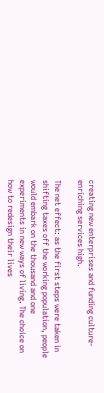creating new enterprises and funding culture-enriching services high.

The net effect: as the first steps were taken in shifting taxes off the working population, people would embark on the thousand and one experiments in new ways of living. The choice on how to redesign their lives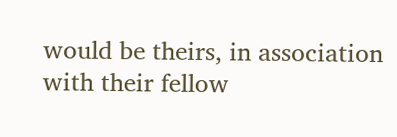would be theirs, in association with their fellow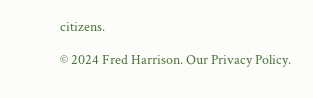citizens.

© 2024 Fred Harrison. Our Privacy Policy.